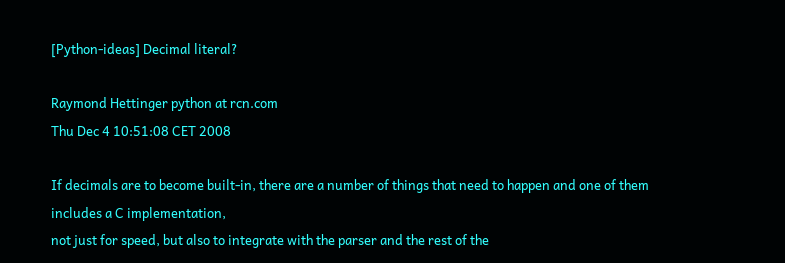[Python-ideas] Decimal literal?

Raymond Hettinger python at rcn.com
Thu Dec 4 10:51:08 CET 2008

If decimals are to become built-in, there are a number of things that need to happen and one of them includes a C implementation,
not just for speed, but also to integrate with the parser and the rest of the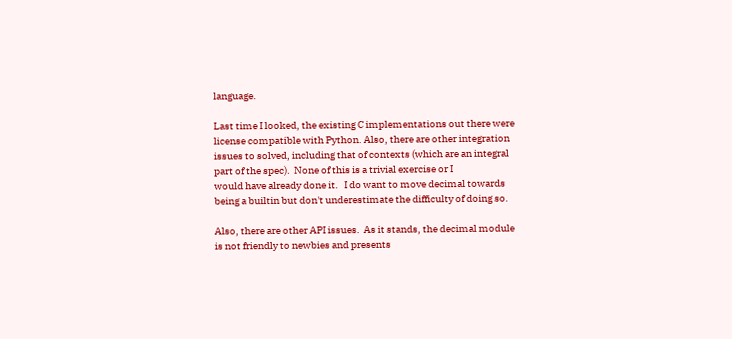language.

Last time I looked, the existing C implementations out there were license compatible with Python. Also, there are other integration
issues to solved, including that of contexts (which are an integral part of the spec).  None of this is a trivial exercise or I
would have already done it.   I do want to move decimal towards being a builtin but don't underestimate the difficulty of doing so.

Also, there are other API issues.  As it stands, the decimal module is not friendly to newbies and presents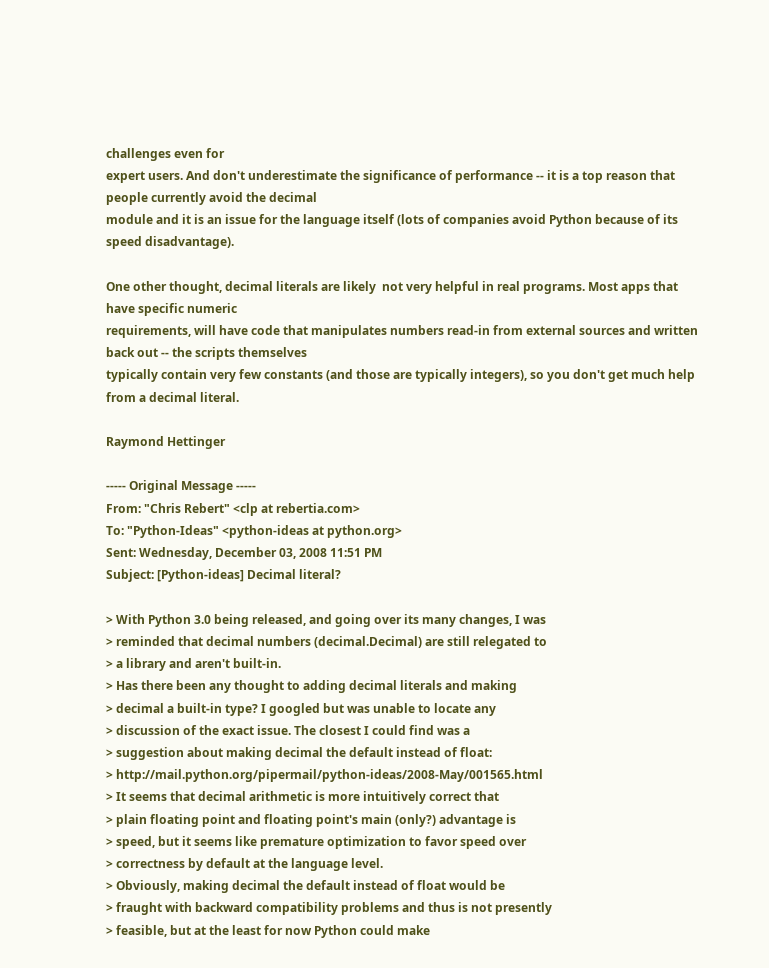challenges even for
expert users. And don't underestimate the significance of performance -- it is a top reason that people currently avoid the decimal
module and it is an issue for the language itself (lots of companies avoid Python because of its speed disadvantage).

One other thought, decimal literals are likely  not very helpful in real programs. Most apps that have specific numeric
requirements, will have code that manipulates numbers read-in from external sources and written back out -- the scripts themselves
typically contain very few constants (and those are typically integers), so you don't get much help from a decimal literal.

Raymond Hettinger

----- Original Message -----
From: "Chris Rebert" <clp at rebertia.com>
To: "Python-Ideas" <python-ideas at python.org>
Sent: Wednesday, December 03, 2008 11:51 PM
Subject: [Python-ideas] Decimal literal?

> With Python 3.0 being released, and going over its many changes, I was
> reminded that decimal numbers (decimal.Decimal) are still relegated to
> a library and aren't built-in.
> Has there been any thought to adding decimal literals and making
> decimal a built-in type? I googled but was unable to locate any
> discussion of the exact issue. The closest I could find was a
> suggestion about making decimal the default instead of float:
> http://mail.python.org/pipermail/python-ideas/2008-May/001565.html
> It seems that decimal arithmetic is more intuitively correct that
> plain floating point and floating point's main (only?) advantage is
> speed, but it seems like premature optimization to favor speed over
> correctness by default at the language level.
> Obviously, making decimal the default instead of float would be
> fraught with backward compatibility problems and thus is not presently
> feasible, but at the least for now Python could make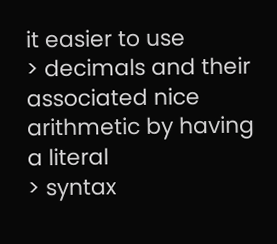it easier to use
> decimals and their associated nice arithmetic by having a literal
> syntax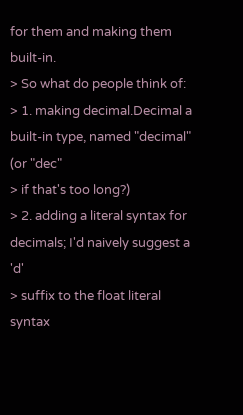for them and making them built-in.
> So what do people think of:
> 1. making decimal.Decimal a built-in type, named "decimal" (or "dec"
> if that's too long?)
> 2. adding a literal syntax for decimals; I'd naively suggest a 'd'
> suffix to the float literal syntax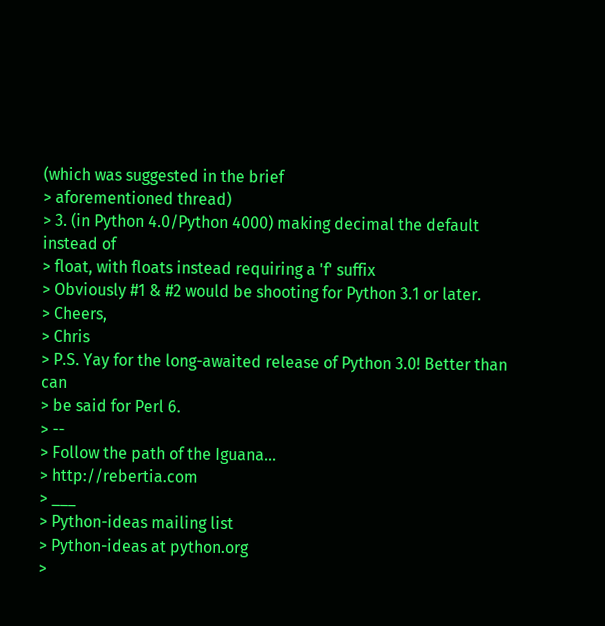(which was suggested in the brief
> aforementioned thread)
> 3. (in Python 4.0/Python 4000) making decimal the default instead of
> float, with floats instead requiring a 'f' suffix
> Obviously #1 & #2 would be shooting for Python 3.1 or later.
> Cheers,
> Chris
> P.S. Yay for the long-awaited release of Python 3.0! Better than can
> be said for Perl 6.
> --
> Follow the path of the Iguana...
> http://rebertia.com
> ___
> Python-ideas mailing list
> Python-ideas at python.org
>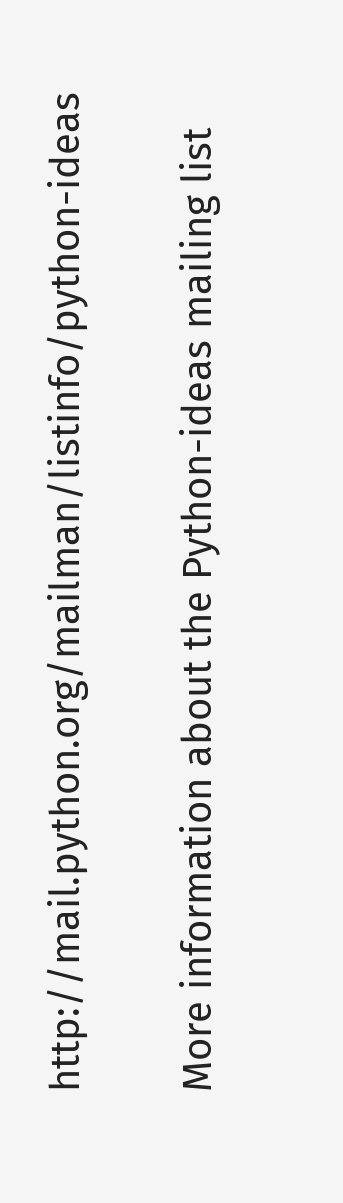http://mail.python.org/mailman/listinfo/python-ideas

More information about the Python-ideas mailing list